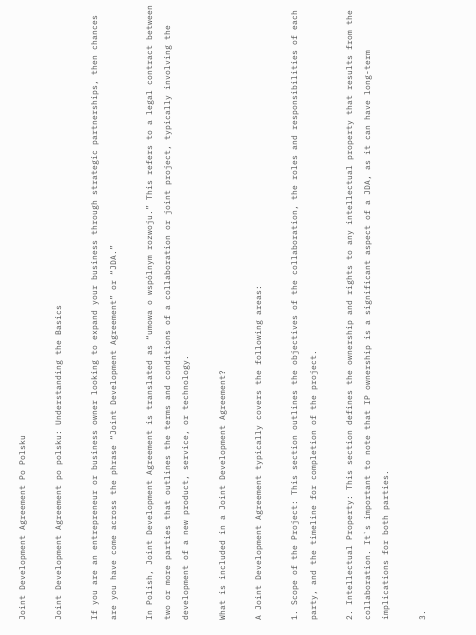Joint Development Agreement Po Polsku

Joint Development Agreement po polsku: Understanding the Basics

If you are an entrepreneur or business owner looking to expand your business through strategic partnerships, then chances are you have come across the phrase “Joint Development Agreement” or “JDA.”

In Polish, Joint Development Agreement is translated as “umowa o wspólnym rozwoju.” This refers to a legal contract between two or more parties that outlines the terms and conditions of a collaboration or joint project, typically involving the development of a new product, service, or technology.

What is included in a Joint Development Agreement?

A Joint Development Agreement typically covers the following areas:

1. Scope of the Project: This section outlines the objectives of the collaboration, the roles and responsibilities of each party, and the timeline for completion of the project.

2. Intellectual Property: This section defines the ownership and rights to any intellectual property that results from the collaboration. It`s important to note that IP ownership is a significant aspect of a JDA, as it can have long-term implications for both parties.

3.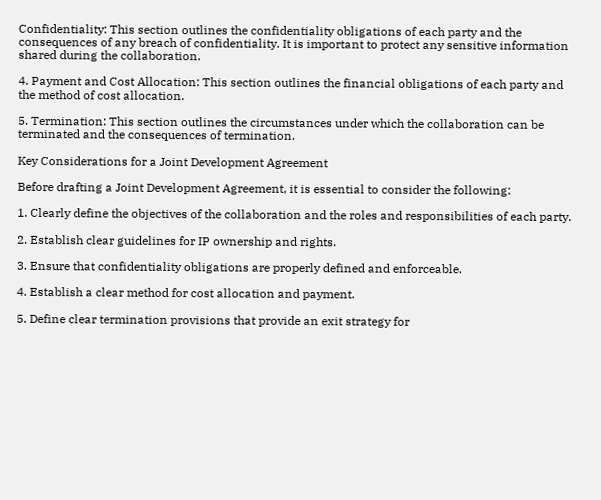Confidentiality: This section outlines the confidentiality obligations of each party and the consequences of any breach of confidentiality. It is important to protect any sensitive information shared during the collaboration.

4. Payment and Cost Allocation: This section outlines the financial obligations of each party and the method of cost allocation.

5. Termination: This section outlines the circumstances under which the collaboration can be terminated and the consequences of termination.

Key Considerations for a Joint Development Agreement

Before drafting a Joint Development Agreement, it is essential to consider the following:

1. Clearly define the objectives of the collaboration and the roles and responsibilities of each party.

2. Establish clear guidelines for IP ownership and rights.

3. Ensure that confidentiality obligations are properly defined and enforceable.

4. Establish a clear method for cost allocation and payment.

5. Define clear termination provisions that provide an exit strategy for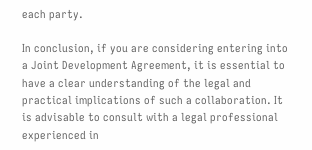each party.

In conclusion, if you are considering entering into a Joint Development Agreement, it is essential to have a clear understanding of the legal and practical implications of such a collaboration. It is advisable to consult with a legal professional experienced in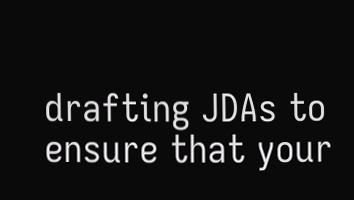drafting JDAs to ensure that your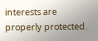interests are properly protected.